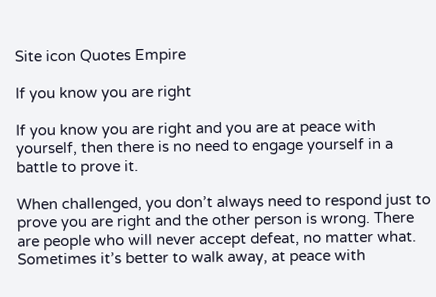Site icon Quotes Empire

If you know you are right

If you know you are right and you are at peace with yourself, then there is no need to engage yourself in a battle to prove it.

When challenged, you don’t always need to respond just to prove you are right and the other person is wrong. There are people who will never accept defeat, no matter what. Sometimes it’s better to walk away, at peace with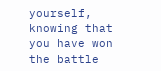yourself, knowing that you have won the battle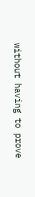without having to prove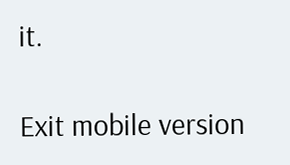it.

Exit mobile version